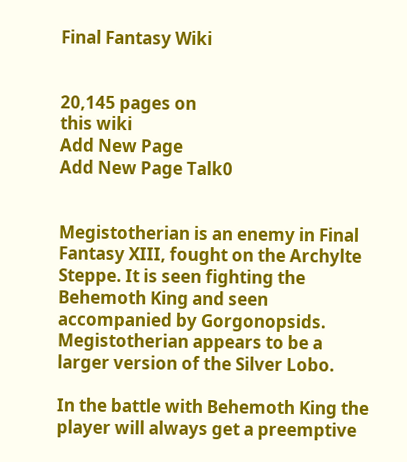Final Fantasy Wiki


20,145 pages on
this wiki
Add New Page
Add New Page Talk0


Megistotherian is an enemy in Final Fantasy XIII, fought on the Archylte Steppe. It is seen fighting the Behemoth King and seen accompanied by Gorgonopsids. Megistotherian appears to be a larger version of the Silver Lobo.

In the battle with Behemoth King the player will always get a preemptive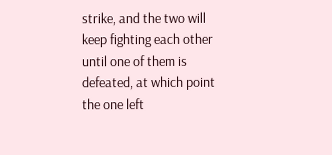strike, and the two will keep fighting each other until one of them is defeated, at which point the one left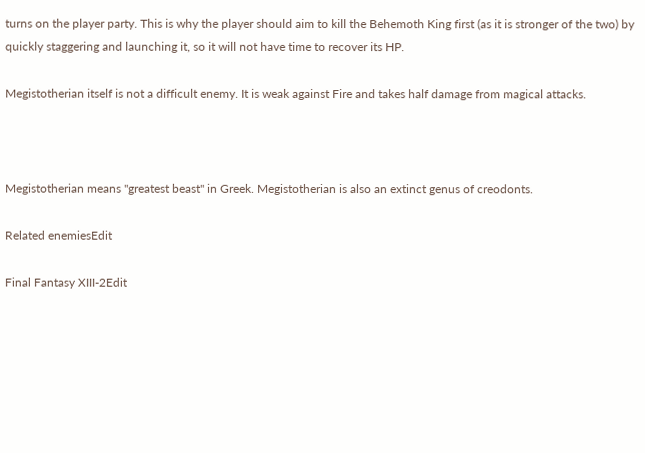turns on the player party. This is why the player should aim to kill the Behemoth King first (as it is stronger of the two) by quickly staggering and launching it, so it will not have time to recover its HP.

Megistotherian itself is not a difficult enemy. It is weak against Fire and takes half damage from magical attacks.



Megistotherian means "greatest beast" in Greek. Megistotherian is also an extinct genus of creodonts.

Related enemiesEdit

Final Fantasy XIII-2Edit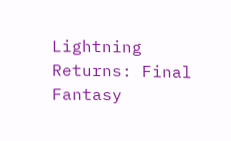Lightning Returns: Final Fantasy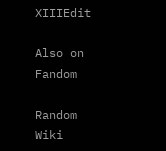XIIIEdit

Also on Fandom

Random Wiki